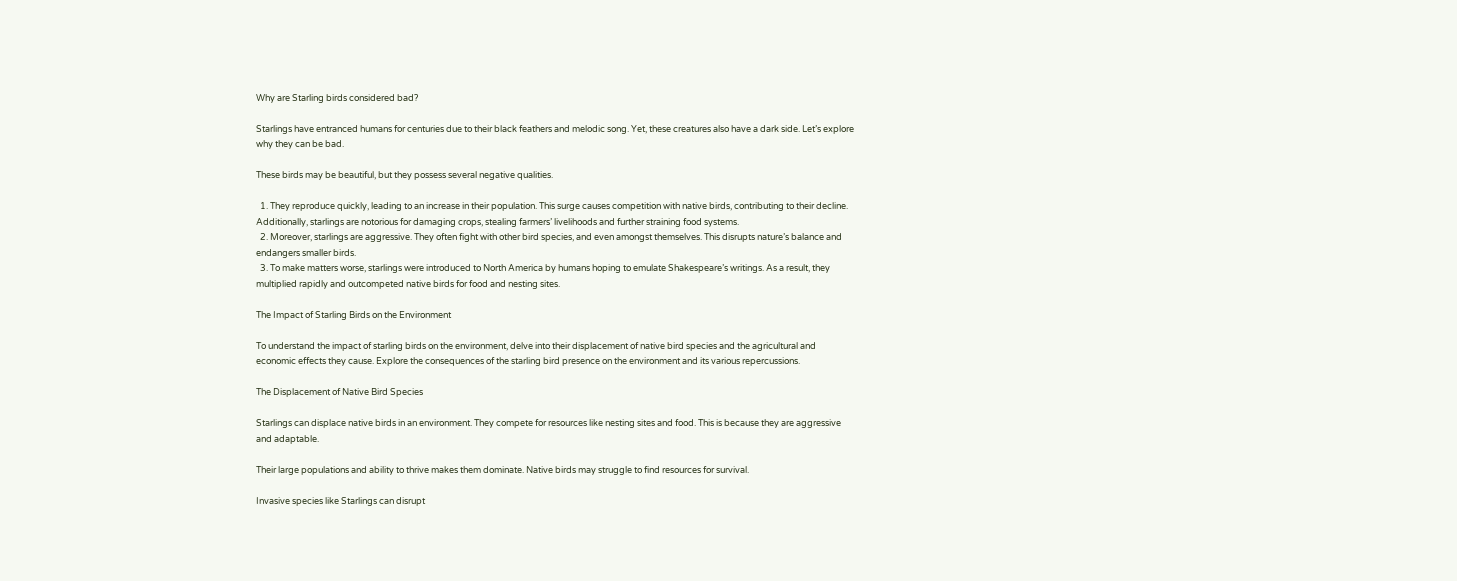Why are Starling birds considered bad?

Starlings have entranced humans for centuries due to their black feathers and melodic song. Yet, these creatures also have a dark side. Let’s explore why they can be bad.

These birds may be beautiful, but they possess several negative qualities.

  1. They reproduce quickly, leading to an increase in their population. This surge causes competition with native birds, contributing to their decline. Additionally, starlings are notorious for damaging crops, stealing farmers’ livelihoods and further straining food systems.
  2. Moreover, starlings are aggressive. They often fight with other bird species, and even amongst themselves. This disrupts nature’s balance and endangers smaller birds.
  3. To make matters worse, starlings were introduced to North America by humans hoping to emulate Shakespeare’s writings. As a result, they multiplied rapidly and outcompeted native birds for food and nesting sites.

The Impact of Starling Birds on the Environment

To understand the impact of starling birds on the environment, delve into their displacement of native bird species and the agricultural and economic effects they cause. Explore the consequences of the starling bird presence on the environment and its various repercussions.

The Displacement of Native Bird Species

Starlings can displace native birds in an environment. They compete for resources like nesting sites and food. This is because they are aggressive and adaptable.

Their large populations and ability to thrive makes them dominate. Native birds may struggle to find resources for survival.

Invasive species like Starlings can disrupt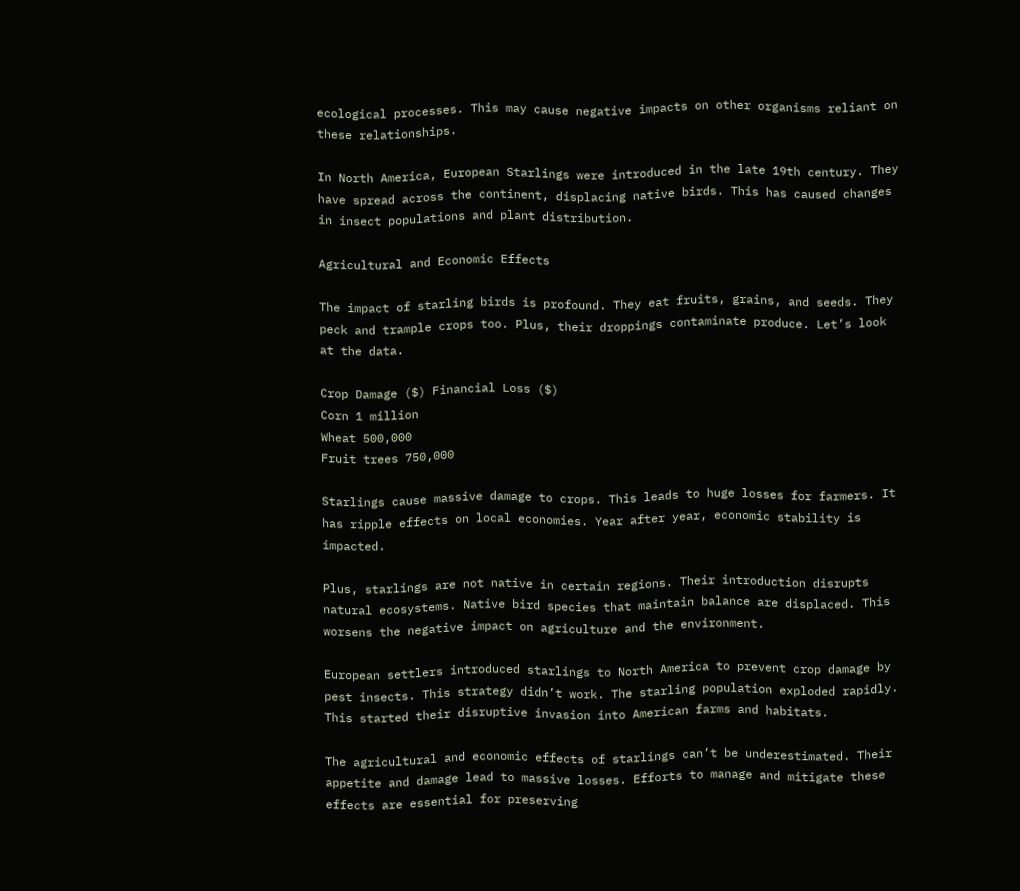ecological processes. This may cause negative impacts on other organisms reliant on these relationships.

In North America, European Starlings were introduced in the late 19th century. They have spread across the continent, displacing native birds. This has caused changes in insect populations and plant distribution.

Agricultural and Economic Effects

The impact of starling birds is profound. They eat fruits, grains, and seeds. They peck and trample crops too. Plus, their droppings contaminate produce. Let’s look at the data.

Crop Damage ($) Financial Loss ($)
Corn 1 million
Wheat 500,000
Fruit trees 750,000

Starlings cause massive damage to crops. This leads to huge losses for farmers. It has ripple effects on local economies. Year after year, economic stability is impacted.

Plus, starlings are not native in certain regions. Their introduction disrupts natural ecosystems. Native bird species that maintain balance are displaced. This worsens the negative impact on agriculture and the environment.

European settlers introduced starlings to North America to prevent crop damage by pest insects. This strategy didn’t work. The starling population exploded rapidly. This started their disruptive invasion into American farms and habitats.

The agricultural and economic effects of starlings can’t be underestimated. Their appetite and damage lead to massive losses. Efforts to manage and mitigate these effects are essential for preserving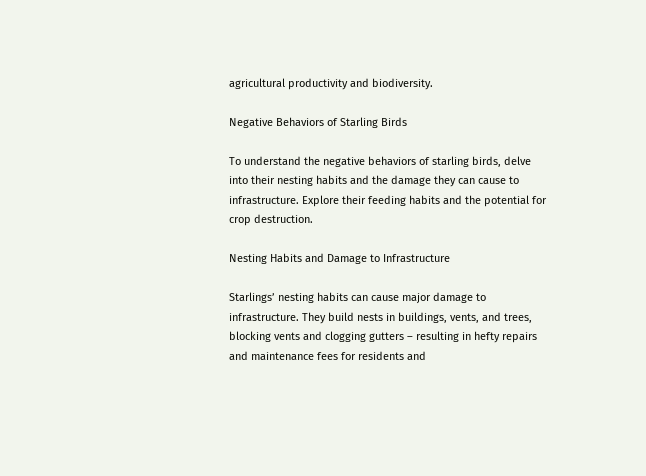agricultural productivity and biodiversity.

Negative Behaviors of Starling Birds

To understand the negative behaviors of starling birds, delve into their nesting habits and the damage they can cause to infrastructure. Explore their feeding habits and the potential for crop destruction.

Nesting Habits and Damage to Infrastructure

Starlings’ nesting habits can cause major damage to infrastructure. They build nests in buildings, vents, and trees, blocking vents and clogging gutters – resulting in hefty repairs and maintenance fees for residents and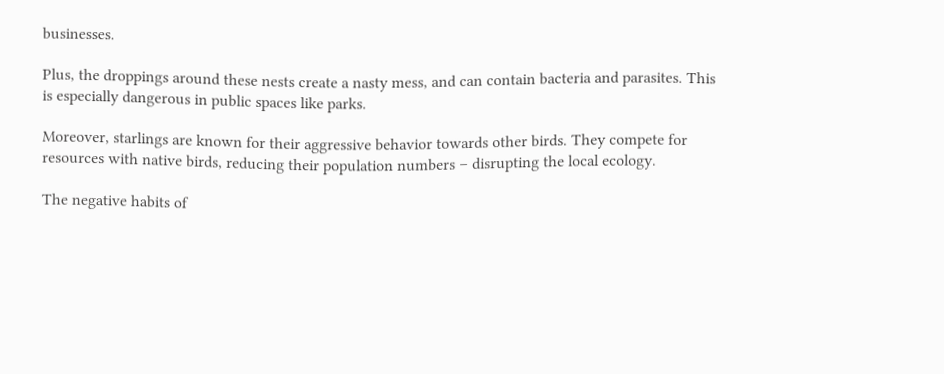businesses.

Plus, the droppings around these nests create a nasty mess, and can contain bacteria and parasites. This is especially dangerous in public spaces like parks.

Moreover, starlings are known for their aggressive behavior towards other birds. They compete for resources with native birds, reducing their population numbers – disrupting the local ecology.

The negative habits of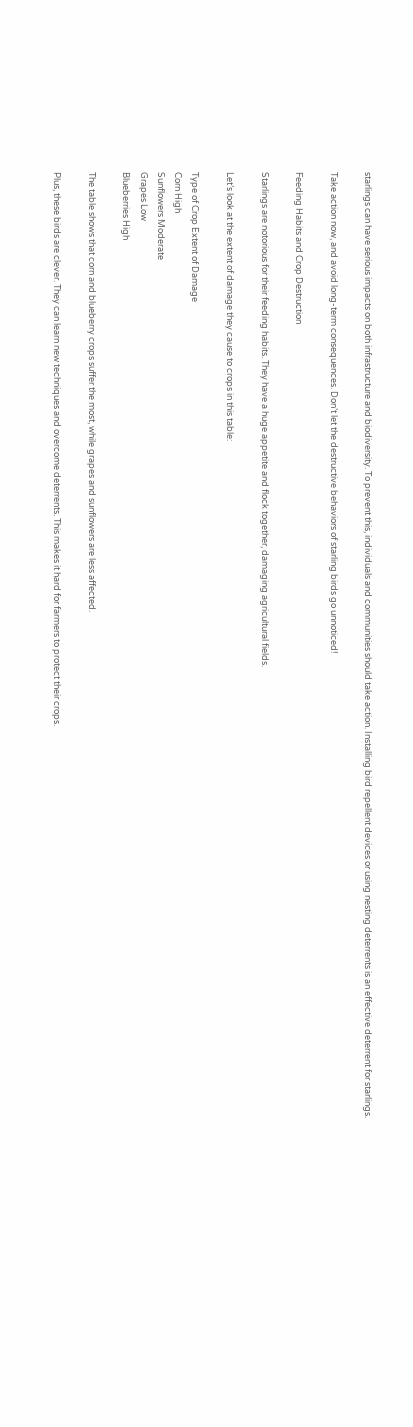starlings can have serious impacts on both infrastructure and biodiversity. To prevent this, individuals and communities should take action. Installing bird repellent devices or using nesting deterrents is an effective deterrent for starlings.

Take action now, and avoid long-term consequences. Don’t let the destructive behaviors of starling birds go unnoticed!

Feeding Habits and Crop Destruction

Starlings are notorious for their feeding habits. They have a huge appetite and flock together, damaging agricultural fields.

Let’s look at the extent of damage they cause to crops in this table:

Type of Crop Extent of Damage
Corn High
Sunflowers Moderate
Grapes Low
Blueberries High

The table shows that corn and blueberry crops suffer the most, while grapes and sunflowers are less affected.

Plus, these birds are clever. They can learn new techniques and overcome deterrents. This makes it hard for farmers to protect their crops.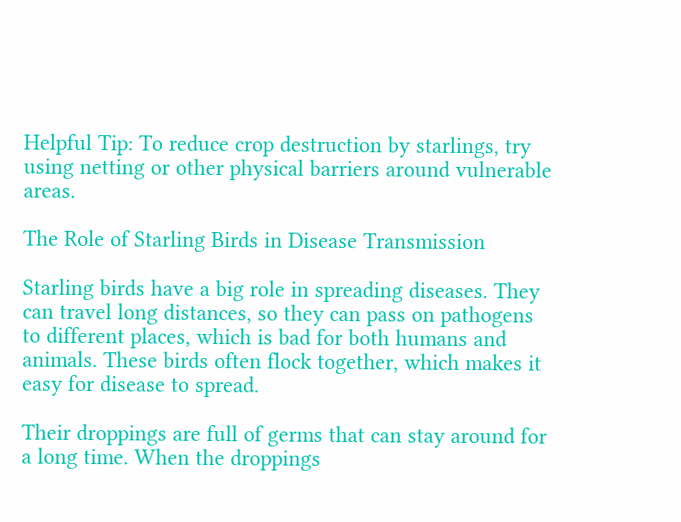Helpful Tip: To reduce crop destruction by starlings, try using netting or other physical barriers around vulnerable areas.

The Role of Starling Birds in Disease Transmission

Starling birds have a big role in spreading diseases. They can travel long distances, so they can pass on pathogens to different places, which is bad for both humans and animals. These birds often flock together, which makes it easy for disease to spread.

Their droppings are full of germs that can stay around for a long time. When the droppings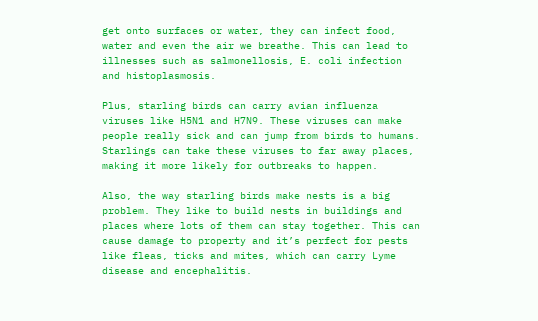get onto surfaces or water, they can infect food, water and even the air we breathe. This can lead to illnesses such as salmonellosis, E. coli infection and histoplasmosis.

Plus, starling birds can carry avian influenza viruses like H5N1 and H7N9. These viruses can make people really sick and can jump from birds to humans. Starlings can take these viruses to far away places, making it more likely for outbreaks to happen.

Also, the way starling birds make nests is a big problem. They like to build nests in buildings and places where lots of them can stay together. This can cause damage to property and it’s perfect for pests like fleas, ticks and mites, which can carry Lyme disease and encephalitis.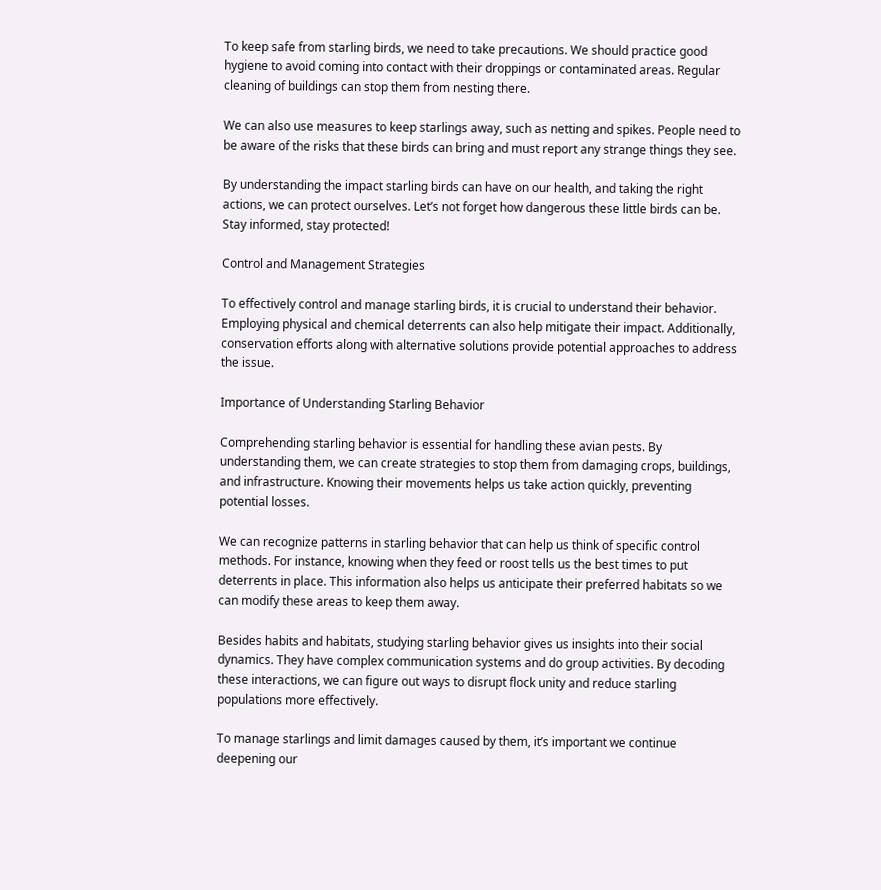To keep safe from starling birds, we need to take precautions. We should practice good hygiene to avoid coming into contact with their droppings or contaminated areas. Regular cleaning of buildings can stop them from nesting there.

We can also use measures to keep starlings away, such as netting and spikes. People need to be aware of the risks that these birds can bring and must report any strange things they see.

By understanding the impact starling birds can have on our health, and taking the right actions, we can protect ourselves. Let’s not forget how dangerous these little birds can be. Stay informed, stay protected!

Control and Management Strategies

To effectively control and manage starling birds, it is crucial to understand their behavior. Employing physical and chemical deterrents can also help mitigate their impact. Additionally, conservation efforts along with alternative solutions provide potential approaches to address the issue.

Importance of Understanding Starling Behavior

Comprehending starling behavior is essential for handling these avian pests. By understanding them, we can create strategies to stop them from damaging crops, buildings, and infrastructure. Knowing their movements helps us take action quickly, preventing potential losses.

We can recognize patterns in starling behavior that can help us think of specific control methods. For instance, knowing when they feed or roost tells us the best times to put deterrents in place. This information also helps us anticipate their preferred habitats so we can modify these areas to keep them away.

Besides habits and habitats, studying starling behavior gives us insights into their social dynamics. They have complex communication systems and do group activities. By decoding these interactions, we can figure out ways to disrupt flock unity and reduce starling populations more effectively.

To manage starlings and limit damages caused by them, it’s important we continue deepening our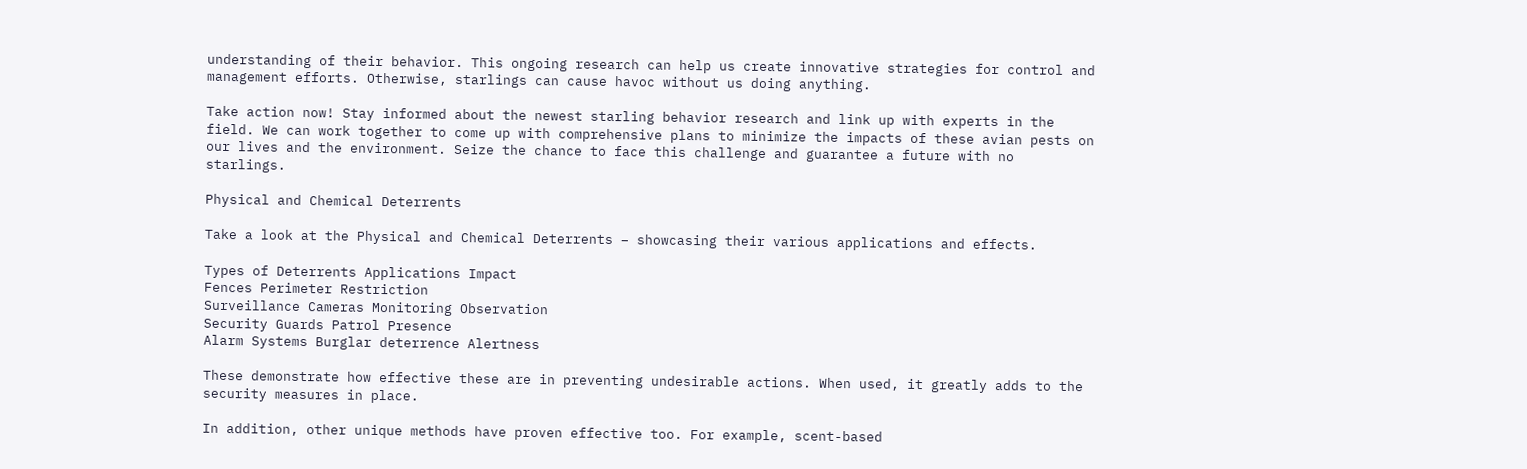understanding of their behavior. This ongoing research can help us create innovative strategies for control and management efforts. Otherwise, starlings can cause havoc without us doing anything.

Take action now! Stay informed about the newest starling behavior research and link up with experts in the field. We can work together to come up with comprehensive plans to minimize the impacts of these avian pests on our lives and the environment. Seize the chance to face this challenge and guarantee a future with no starlings.

Physical and Chemical Deterrents

Take a look at the Physical and Chemical Deterrents – showcasing their various applications and effects.

Types of Deterrents Applications Impact
Fences Perimeter Restriction
Surveillance Cameras Monitoring Observation
Security Guards Patrol Presence
Alarm Systems Burglar deterrence Alertness

These demonstrate how effective these are in preventing undesirable actions. When used, it greatly adds to the security measures in place.

In addition, other unique methods have proven effective too. For example, scent-based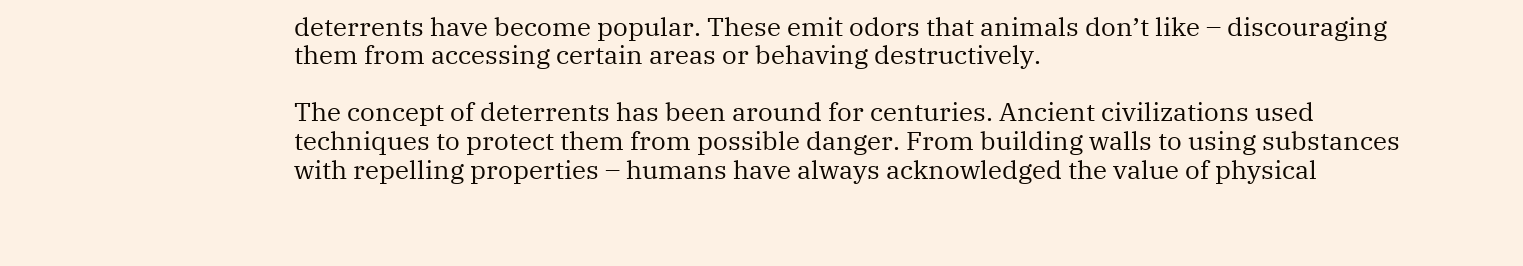deterrents have become popular. These emit odors that animals don’t like – discouraging them from accessing certain areas or behaving destructively.

The concept of deterrents has been around for centuries. Ancient civilizations used techniques to protect them from possible danger. From building walls to using substances with repelling properties – humans have always acknowledged the value of physical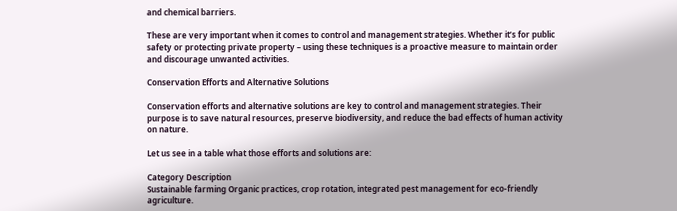and chemical barriers.

These are very important when it comes to control and management strategies. Whether it’s for public safety or protecting private property – using these techniques is a proactive measure to maintain order and discourage unwanted activities.

Conservation Efforts and Alternative Solutions

Conservation efforts and alternative solutions are key to control and management strategies. Their purpose is to save natural resources, preserve biodiversity, and reduce the bad effects of human activity on nature.

Let us see in a table what those efforts and solutions are:

Category Description
Sustainable farming Organic practices, crop rotation, integrated pest management for eco-friendly agriculture.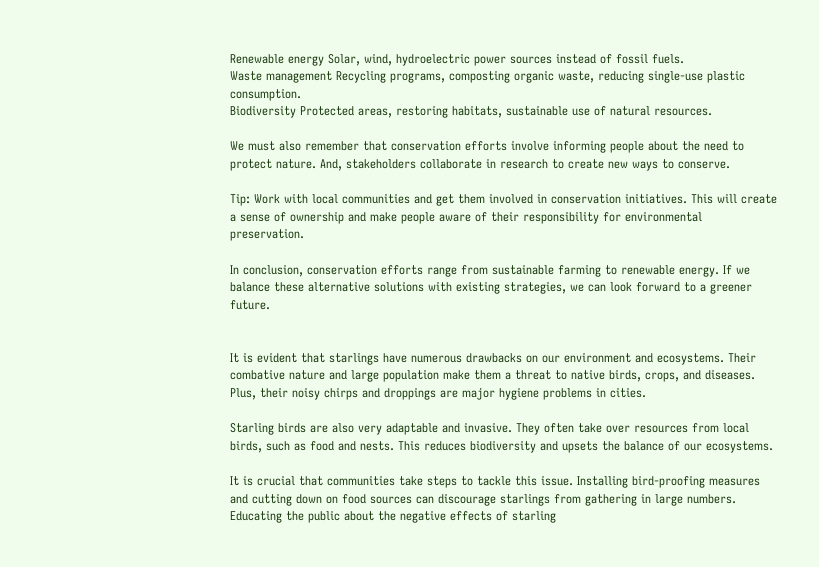Renewable energy Solar, wind, hydroelectric power sources instead of fossil fuels.
Waste management Recycling programs, composting organic waste, reducing single-use plastic consumption.
Biodiversity Protected areas, restoring habitats, sustainable use of natural resources.

We must also remember that conservation efforts involve informing people about the need to protect nature. And, stakeholders collaborate in research to create new ways to conserve.

Tip: Work with local communities and get them involved in conservation initiatives. This will create a sense of ownership and make people aware of their responsibility for environmental preservation.

In conclusion, conservation efforts range from sustainable farming to renewable energy. If we balance these alternative solutions with existing strategies, we can look forward to a greener future.


It is evident that starlings have numerous drawbacks on our environment and ecosystems. Their combative nature and large population make them a threat to native birds, crops, and diseases. Plus, their noisy chirps and droppings are major hygiene problems in cities.

Starling birds are also very adaptable and invasive. They often take over resources from local birds, such as food and nests. This reduces biodiversity and upsets the balance of our ecosystems.

It is crucial that communities take steps to tackle this issue. Installing bird-proofing measures and cutting down on food sources can discourage starlings from gathering in large numbers. Educating the public about the negative effects of starling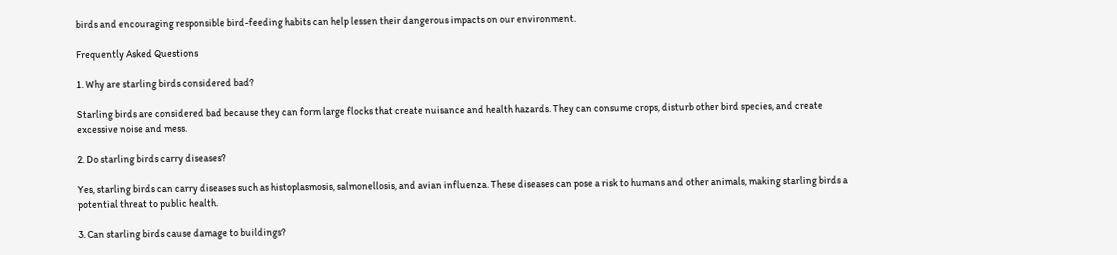birds and encouraging responsible bird-feeding habits can help lessen their dangerous impacts on our environment.

Frequently Asked Questions

1. Why are starling birds considered bad?

Starling birds are considered bad because they can form large flocks that create nuisance and health hazards. They can consume crops, disturb other bird species, and create excessive noise and mess.

2. Do starling birds carry diseases?

Yes, starling birds can carry diseases such as histoplasmosis, salmonellosis, and avian influenza. These diseases can pose a risk to humans and other animals, making starling birds a potential threat to public health.

3. Can starling birds cause damage to buildings?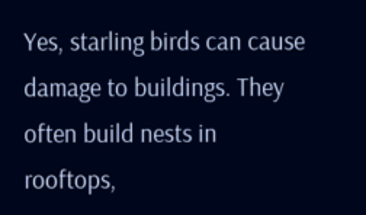Yes, starling birds can cause damage to buildings. They often build nests in rooftops,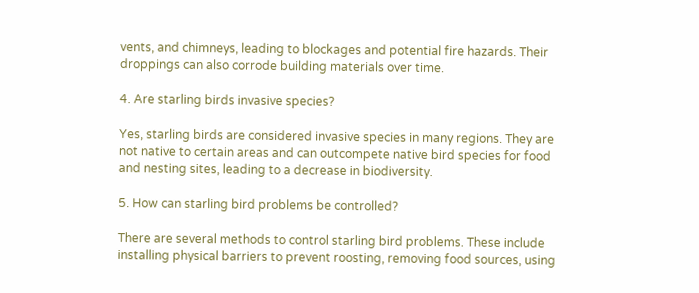vents, and chimneys, leading to blockages and potential fire hazards. Their droppings can also corrode building materials over time.

4. Are starling birds invasive species?

Yes, starling birds are considered invasive species in many regions. They are not native to certain areas and can outcompete native bird species for food and nesting sites, leading to a decrease in biodiversity.

5. How can starling bird problems be controlled?

There are several methods to control starling bird problems. These include installing physical barriers to prevent roosting, removing food sources, using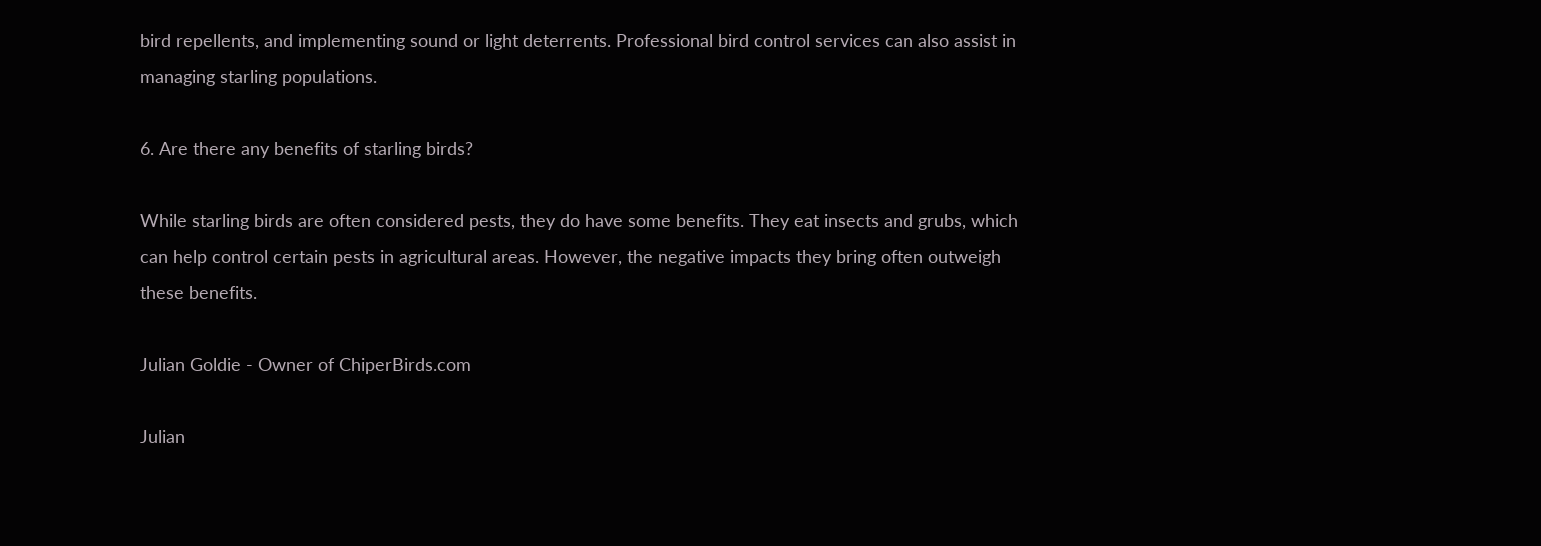bird repellents, and implementing sound or light deterrents. Professional bird control services can also assist in managing starling populations.

6. Are there any benefits of starling birds?

While starling birds are often considered pests, they do have some benefits. They eat insects and grubs, which can help control certain pests in agricultural areas. However, the negative impacts they bring often outweigh these benefits.

Julian Goldie - Owner of ChiperBirds.com

Julian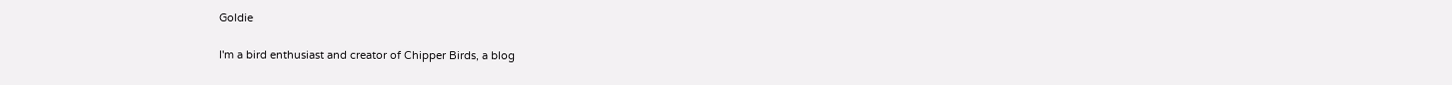Goldie

I'm a bird enthusiast and creator of Chipper Birds, a blog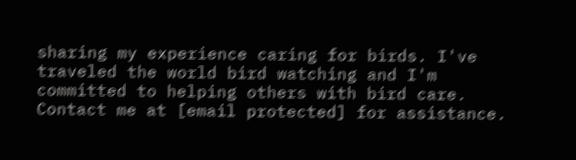sharing my experience caring for birds. I've traveled the world bird watching and I'm committed to helping others with bird care. Contact me at [email protected] for assistance.